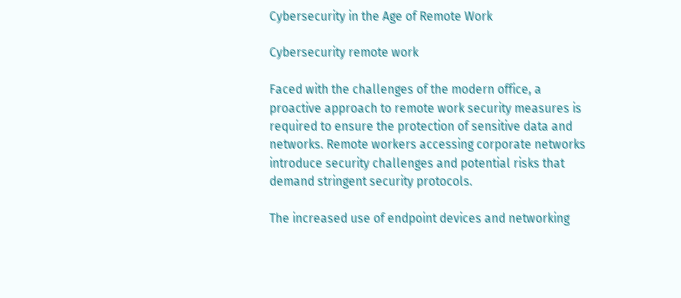Cybersecurity in the Age of Remote Work

Cybersecurity remote work

Faced with the challenges of the modern office, a proactive approach to remote work security measures is required to ensure the protection of sensitive data and networks. Remote workers accessing corporate networks introduce security challenges and potential risks that demand stringent security protocols.

The increased use of endpoint devices and networking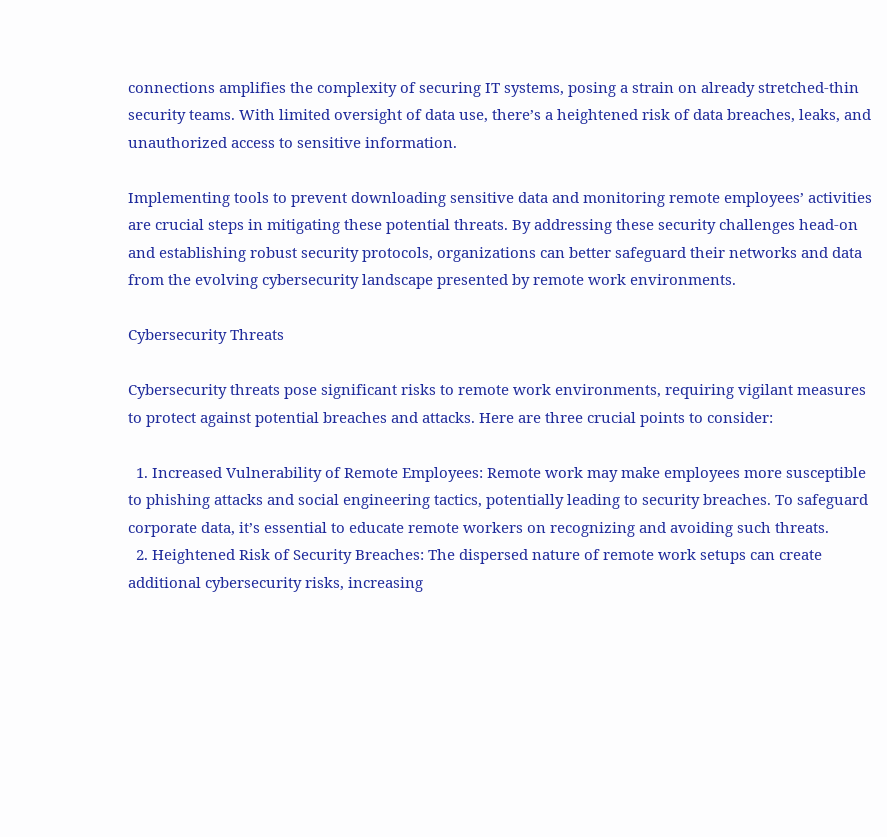connections amplifies the complexity of securing IT systems, posing a strain on already stretched-thin security teams. With limited oversight of data use, there’s a heightened risk of data breaches, leaks, and unauthorized access to sensitive information.

Implementing tools to prevent downloading sensitive data and monitoring remote employees’ activities are crucial steps in mitigating these potential threats. By addressing these security challenges head-on and establishing robust security protocols, organizations can better safeguard their networks and data from the evolving cybersecurity landscape presented by remote work environments.

Cybersecurity Threats

Cybersecurity threats pose significant risks to remote work environments, requiring vigilant measures to protect against potential breaches and attacks. Here are three crucial points to consider:

  1. Increased Vulnerability of Remote Employees: Remote work may make employees more susceptible to phishing attacks and social engineering tactics, potentially leading to security breaches. To safeguard corporate data, it’s essential to educate remote workers on recognizing and avoiding such threats.
  2. Heightened Risk of Security Breaches: The dispersed nature of remote work setups can create additional cybersecurity risks, increasing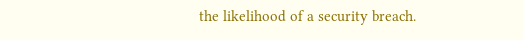the likelihood of a security breach.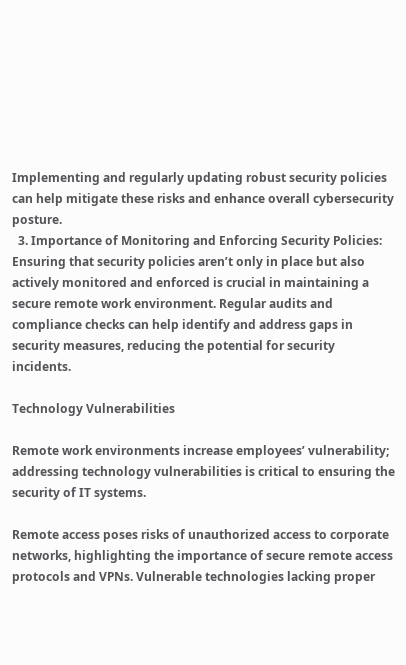Implementing and regularly updating robust security policies can help mitigate these risks and enhance overall cybersecurity posture.
  3. Importance of Monitoring and Enforcing Security Policies: Ensuring that security policies aren’t only in place but also actively monitored and enforced is crucial in maintaining a secure remote work environment. Regular audits and compliance checks can help identify and address gaps in security measures, reducing the potential for security incidents.

Technology Vulnerabilities

Remote work environments increase employees’ vulnerability; addressing technology vulnerabilities is critical to ensuring the security of IT systems.

Remote access poses risks of unauthorized access to corporate networks, highlighting the importance of secure remote access protocols and VPNs. Vulnerable technologies lacking proper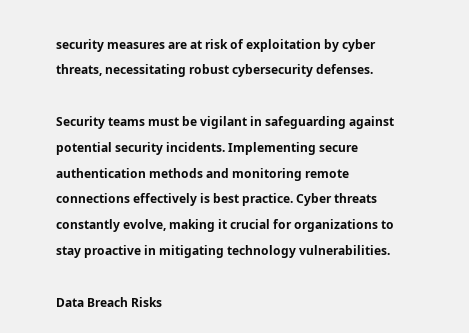security measures are at risk of exploitation by cyber threats, necessitating robust cybersecurity defenses.

Security teams must be vigilant in safeguarding against potential security incidents. Implementing secure authentication methods and monitoring remote connections effectively is best practice. Cyber threats constantly evolve, making it crucial for organizations to stay proactive in mitigating technology vulnerabilities.

Data Breach Risks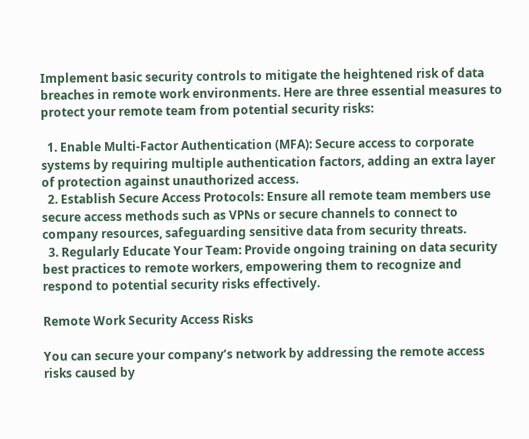Implement basic security controls to mitigate the heightened risk of data breaches in remote work environments. Here are three essential measures to protect your remote team from potential security risks:

  1. Enable Multi-Factor Authentication (MFA): Secure access to corporate systems by requiring multiple authentication factors, adding an extra layer of protection against unauthorized access.
  2. Establish Secure Access Protocols: Ensure all remote team members use secure access methods such as VPNs or secure channels to connect to company resources, safeguarding sensitive data from security threats.
  3. Regularly Educate Your Team: Provide ongoing training on data security best practices to remote workers, empowering them to recognize and respond to potential security risks effectively.

Remote Work Security Access Risks

You can secure your company’s network by addressing the remote access risks caused by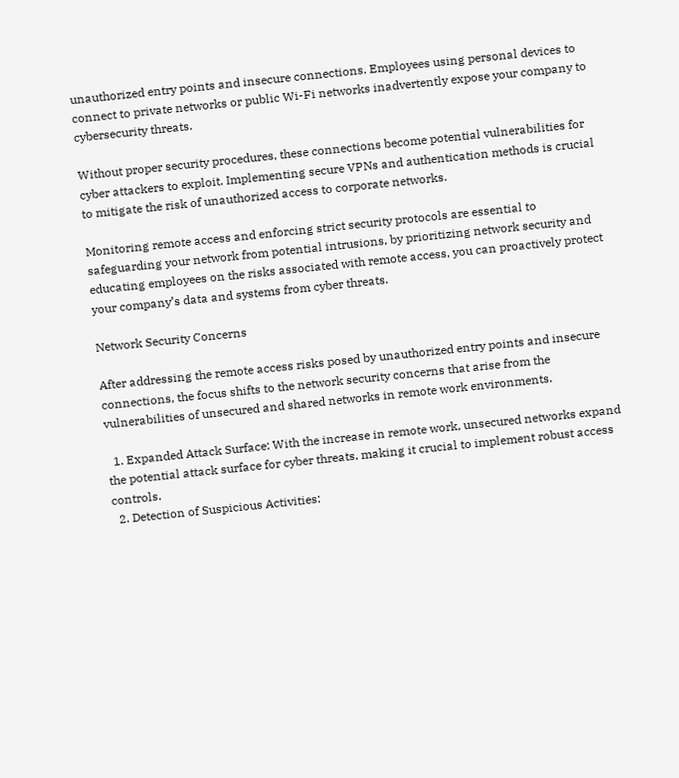unauthorized entry points and insecure connections. Employees using personal devices to connect to private networks or public Wi-Fi networks inadvertently expose your company to cybersecurity threats.

Without proper security procedures, these connections become potential vulnerabilities for cyber attackers to exploit. Implementing secure VPNs and authentication methods is crucial to mitigate the risk of unauthorized access to corporate networks.

Monitoring remote access and enforcing strict security protocols are essential to safeguarding your network from potential intrusions, by prioritizing network security and educating employees on the risks associated with remote access, you can proactively protect your company’s data and systems from cyber threats.

Network Security Concerns

After addressing the remote access risks posed by unauthorized entry points and insecure connections, the focus shifts to the network security concerns that arise from the vulnerabilities of unsecured and shared networks in remote work environments.

  1. Expanded Attack Surface: With the increase in remote work, unsecured networks expand the potential attack surface for cyber threats, making it crucial to implement robust access controls.
  2. Detection of Suspicious Activities: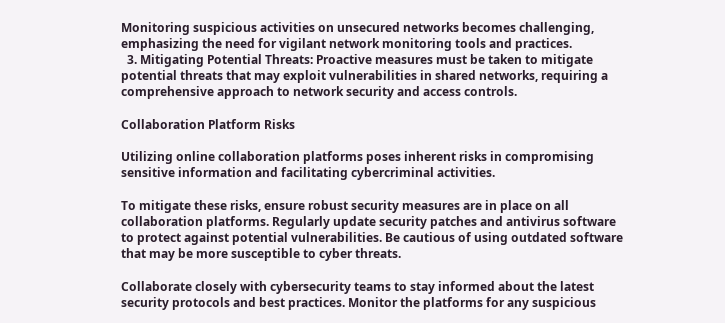Monitoring suspicious activities on unsecured networks becomes challenging, emphasizing the need for vigilant network monitoring tools and practices.
  3. Mitigating Potential Threats: Proactive measures must be taken to mitigate potential threats that may exploit vulnerabilities in shared networks, requiring a comprehensive approach to network security and access controls.

Collaboration Platform Risks

Utilizing online collaboration platforms poses inherent risks in compromising sensitive information and facilitating cybercriminal activities.

To mitigate these risks, ensure robust security measures are in place on all collaboration platforms. Regularly update security patches and antivirus software to protect against potential vulnerabilities. Be cautious of using outdated software that may be more susceptible to cyber threats.

Collaborate closely with cybersecurity teams to stay informed about the latest security protocols and best practices. Monitor the platforms for any suspicious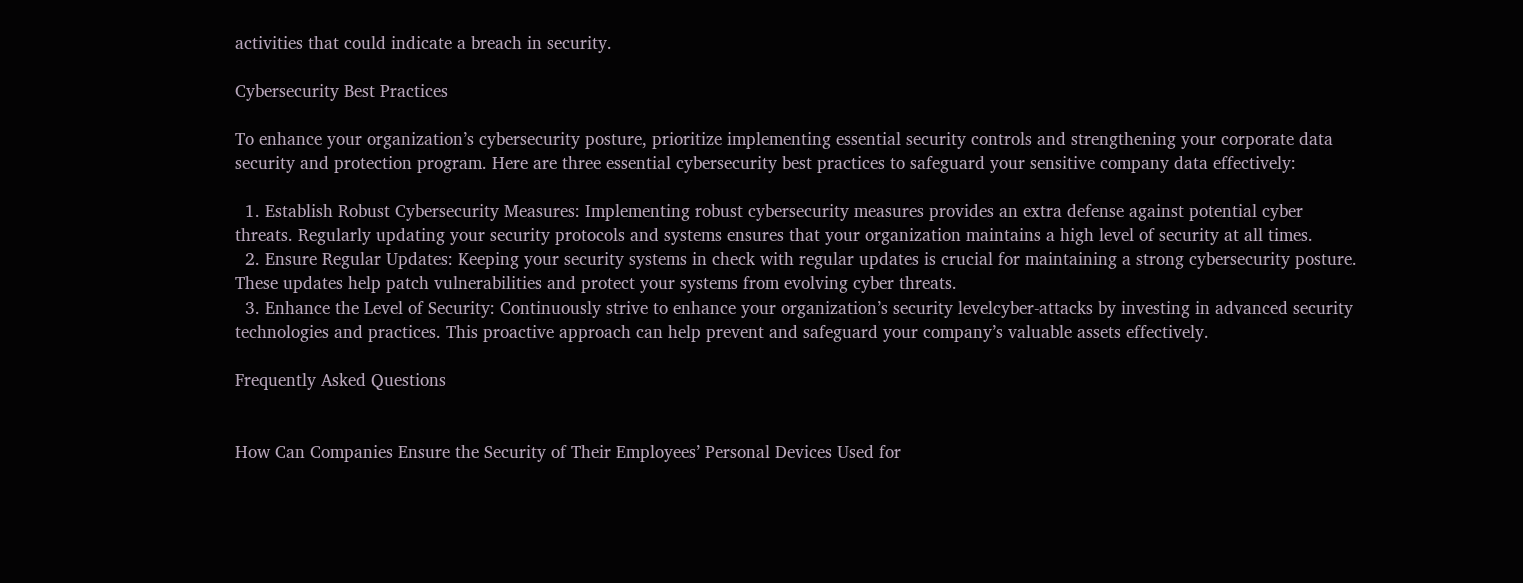activities that could indicate a breach in security.

Cybersecurity Best Practices

To enhance your organization’s cybersecurity posture, prioritize implementing essential security controls and strengthening your corporate data security and protection program. Here are three essential cybersecurity best practices to safeguard your sensitive company data effectively:

  1. Establish Robust Cybersecurity Measures: Implementing robust cybersecurity measures provides an extra defense against potential cyber threats. Regularly updating your security protocols and systems ensures that your organization maintains a high level of security at all times.
  2. Ensure Regular Updates: Keeping your security systems in check with regular updates is crucial for maintaining a strong cybersecurity posture. These updates help patch vulnerabilities and protect your systems from evolving cyber threats.
  3. Enhance the Level of Security: Continuously strive to enhance your organization’s security levelcyber-attacks by investing in advanced security technologies and practices. This proactive approach can help prevent and safeguard your company’s valuable assets effectively.

Frequently Asked Questions


How Can Companies Ensure the Security of Their Employees’ Personal Devices Used for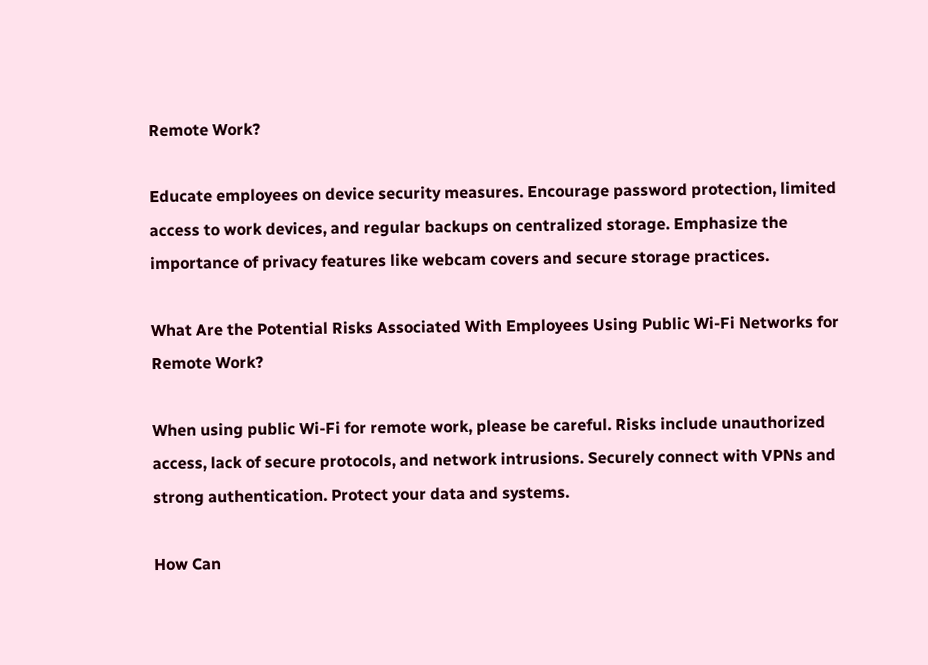Remote Work?

Educate employees on device security measures. Encourage password protection, limited access to work devices, and regular backups on centralized storage. Emphasize the importance of privacy features like webcam covers and secure storage practices.

What Are the Potential Risks Associated With Employees Using Public Wi-Fi Networks for Remote Work?

When using public Wi-Fi for remote work, please be careful. Risks include unauthorized access, lack of secure protocols, and network intrusions. Securely connect with VPNs and strong authentication. Protect your data and systems.

How Can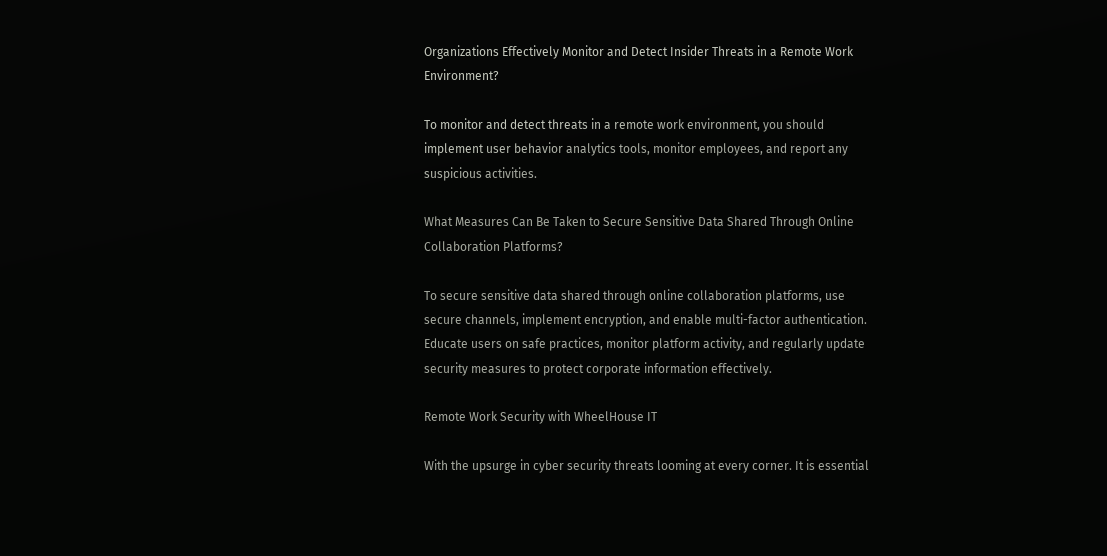Organizations Effectively Monitor and Detect Insider Threats in a Remote Work Environment?

To monitor and detect threats in a remote work environment, you should implement user behavior analytics tools, monitor employees, and report any suspicious activities.

What Measures Can Be Taken to Secure Sensitive Data Shared Through Online Collaboration Platforms?

To secure sensitive data shared through online collaboration platforms, use secure channels, implement encryption, and enable multi-factor authentication. Educate users on safe practices, monitor platform activity, and regularly update security measures to protect corporate information effectively.

Remote Work Security with WheelHouse IT

With the upsurge in cyber security threats looming at every corner. It is essential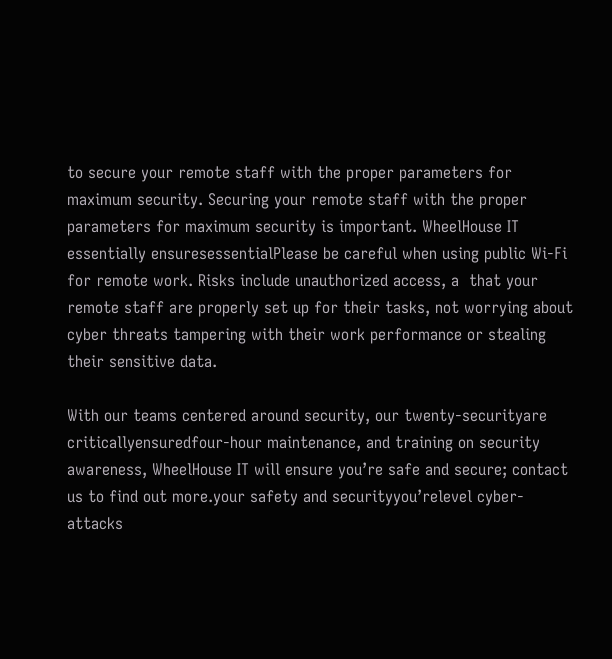to secure your remote staff with the proper parameters for maximum security. Securing your remote staff with the proper parameters for maximum security is important. WheelHouse IT essentially ensuresessentialPlease be careful when using public Wi-Fi for remote work. Risks include unauthorized access, a  that your remote staff are properly set up for their tasks, not worrying about cyber threats tampering with their work performance or stealing their sensitive data.

With our teams centered around security, our twenty-securityare criticallyensuredfour-hour maintenance, and training on security awareness, WheelHouse IT will ensure you’re safe and secure; contact us to find out more.your safety and securityyou’relevel cyber-attacks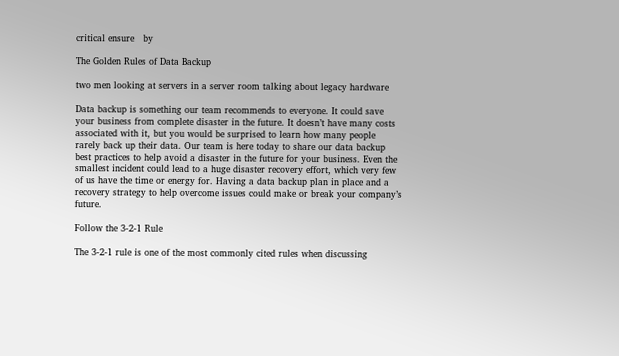critical ensure   by

The Golden Rules of Data Backup

two men looking at servers in a server room talking about legacy hardware

Data backup is something our team recommends to everyone. It could save your business from complete disaster in the future. It doesn’t have many costs associated with it, but you would be surprised to learn how many people rarely back up their data. Our team is here today to share our data backup best practices to help avoid a disaster in the future for your business. Even the smallest incident could lead to a huge disaster recovery effort, which very few of us have the time or energy for. Having a data backup plan in place and a recovery strategy to help overcome issues could make or break your company’s future.

Follow the 3-2-1 Rule

The 3-2-1 rule is one of the most commonly cited rules when discussing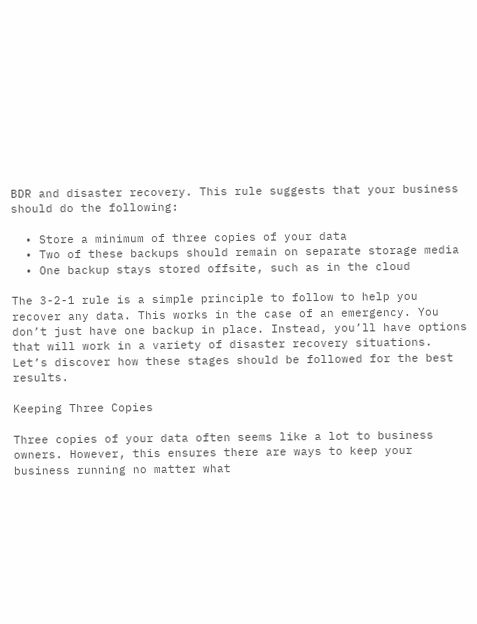BDR and disaster recovery. This rule suggests that your business should do the following:

  • Store a minimum of three copies of your data
  • Two of these backups should remain on separate storage media
  • One backup stays stored offsite, such as in the cloud

The 3-2-1 rule is a simple principle to follow to help you recover any data. This works in the case of an emergency. You don’t just have one backup in place. Instead, you’ll have options that will work in a variety of disaster recovery situations. Let’s discover how these stages should be followed for the best results.

Keeping Three Copies

Three copies of your data often seems like a lot to business owners. However, this ensures there are ways to keep your business running no matter what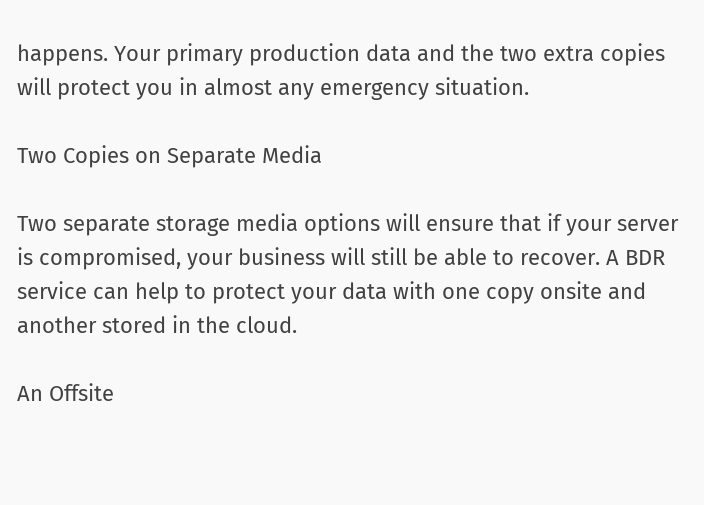happens. Your primary production data and the two extra copies will protect you in almost any emergency situation.

Two Copies on Separate Media

Two separate storage media options will ensure that if your server is compromised, your business will still be able to recover. A BDR service can help to protect your data with one copy onsite and another stored in the cloud.

An Offsite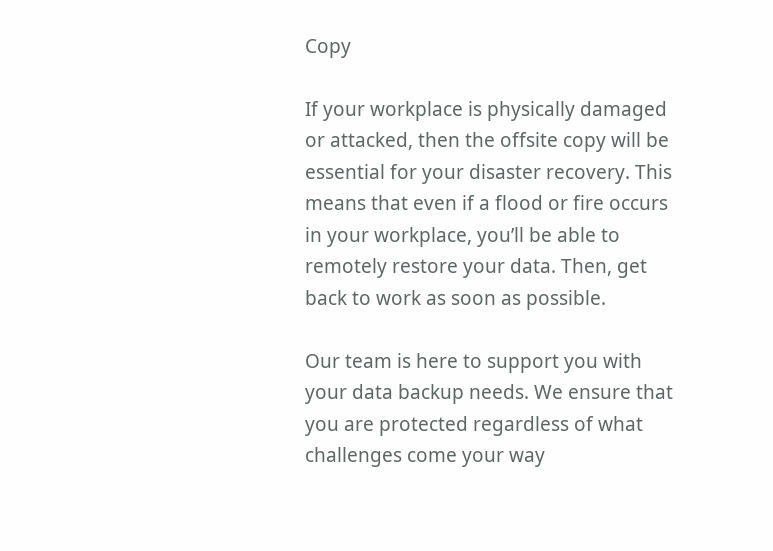Copy

If your workplace is physically damaged or attacked, then the offsite copy will be essential for your disaster recovery. This means that even if a flood or fire occurs in your workplace, you’ll be able to remotely restore your data. Then, get back to work as soon as possible.

Our team is here to support you with your data backup needs. We ensure that you are protected regardless of what challenges come your way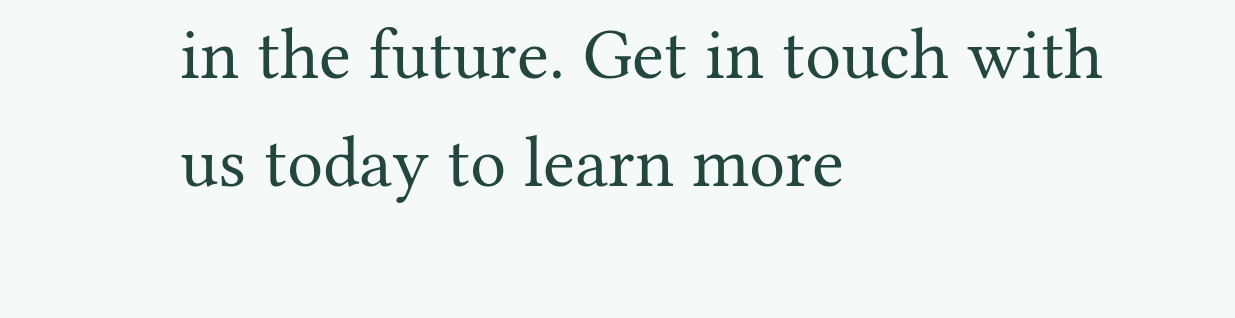in the future. Get in touch with us today to learn more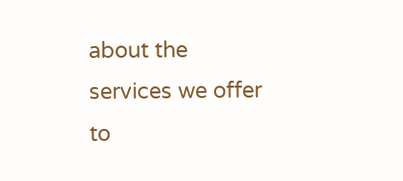about the services we offer to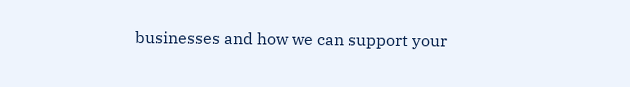businesses and how we can support your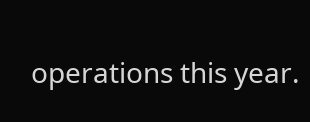operations this year.